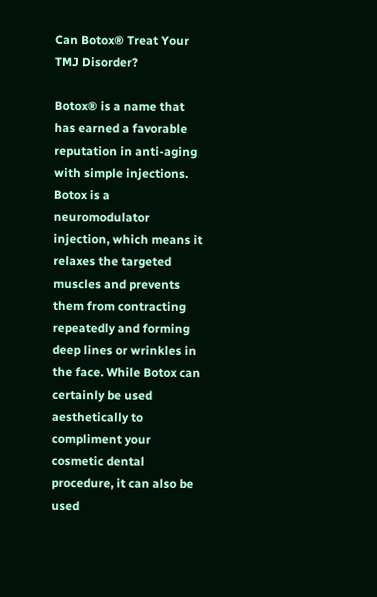Can Botox® Treat Your TMJ Disorder?

Botox® is a name that has earned a favorable reputation in anti-aging with simple injections. Botox is a neuromodulator injection, which means it relaxes the targeted muscles and prevents them from contracting repeatedly and forming deep lines or wrinkles in the face. While Botox can certainly be used aesthetically to compliment your cosmetic dental procedure, it can also be used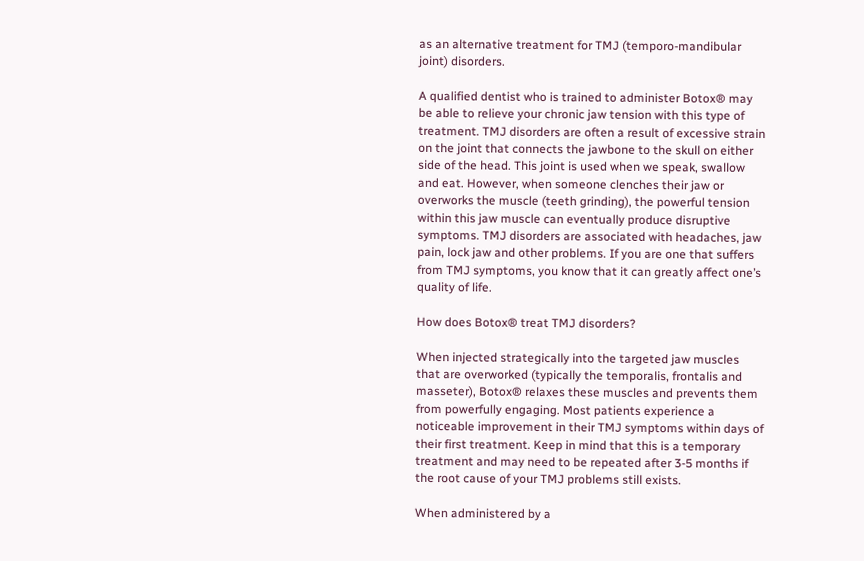as an alternative treatment for TMJ (temporo-mandibular joint) disorders.

A qualified dentist who is trained to administer Botox® may be able to relieve your chronic jaw tension with this type of treatment. TMJ disorders are often a result of excessive strain on the joint that connects the jawbone to the skull on either side of the head. This joint is used when we speak, swallow and eat. However, when someone clenches their jaw or overworks the muscle (teeth grinding), the powerful tension within this jaw muscle can eventually produce disruptive symptoms. TMJ disorders are associated with headaches, jaw pain, lock jaw and other problems. If you are one that suffers from TMJ symptoms, you know that it can greatly affect one’s quality of life.

How does Botox® treat TMJ disorders?

When injected strategically into the targeted jaw muscles that are overworked (typically the temporalis, frontalis and masseter), Botox® relaxes these muscles and prevents them from powerfully engaging. Most patients experience a noticeable improvement in their TMJ symptoms within days of their first treatment. Keep in mind that this is a temporary treatment and may need to be repeated after 3-5 months if the root cause of your TMJ problems still exists.

When administered by a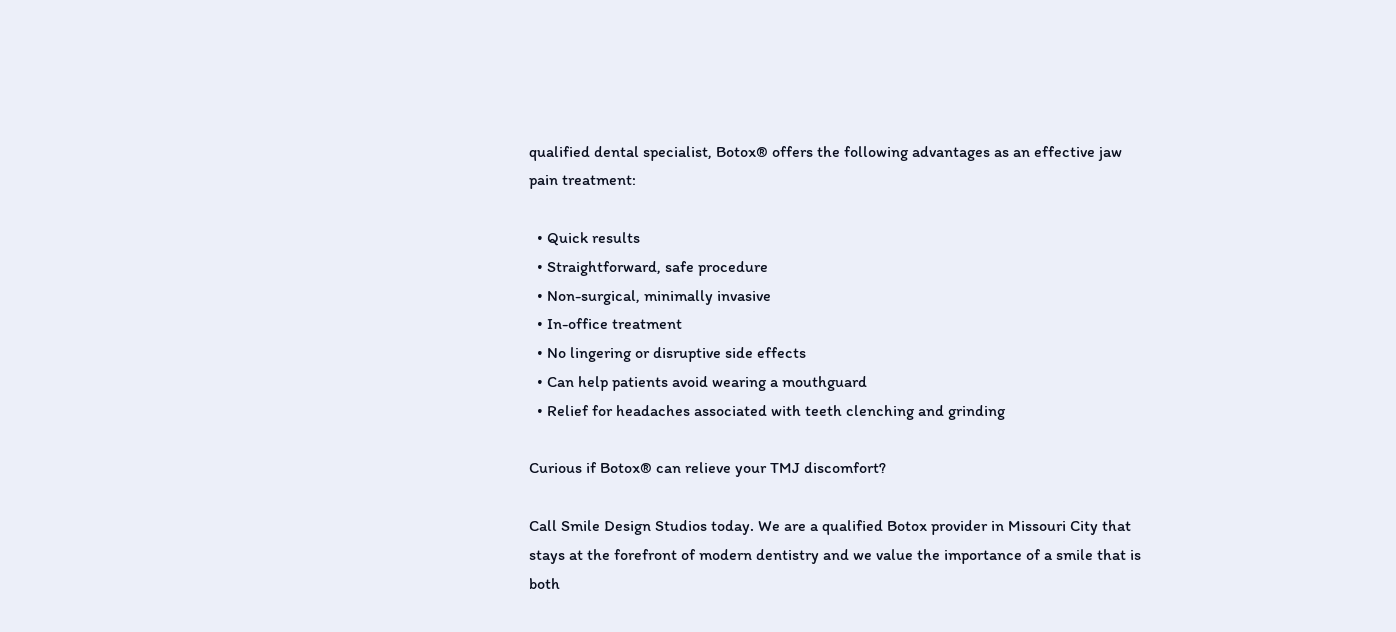qualified dental specialist, Botox® offers the following advantages as an effective jaw pain treatment:

  • Quick results
  • Straightforward, safe procedure
  • Non-surgical, minimally invasive
  • In-office treatment
  • No lingering or disruptive side effects
  • Can help patients avoid wearing a mouthguard
  • Relief for headaches associated with teeth clenching and grinding

Curious if Botox® can relieve your TMJ discomfort?

Call Smile Design Studios today. We are a qualified Botox provider in Missouri City that stays at the forefront of modern dentistry and we value the importance of a smile that is both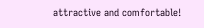attractive and comfortable!